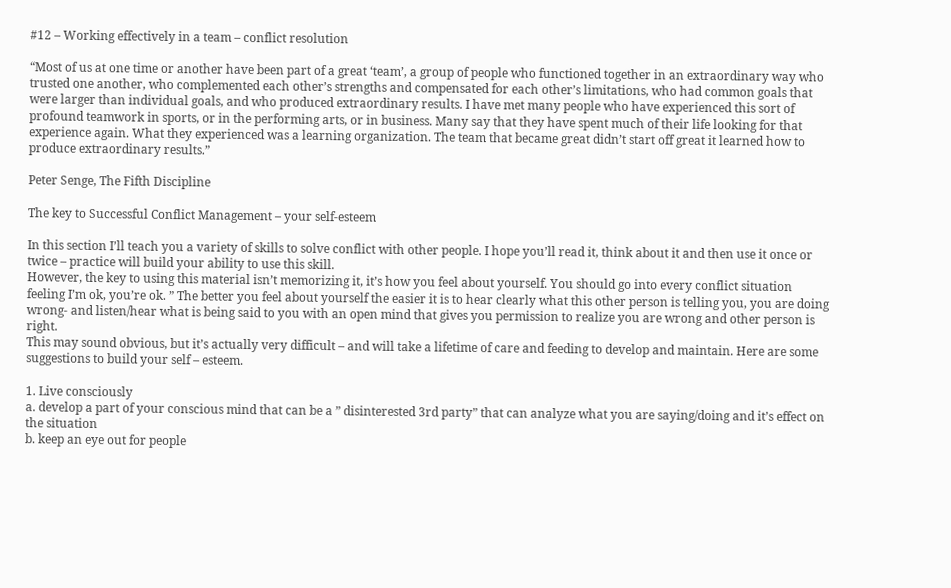#12 – Working effectively in a team – conflict resolution

“Most of us at one time or another have been part of a great ‘team’, a group of people who functioned together in an extraordinary way who trusted one another, who complemented each other’s strengths and compensated for each other’s limitations, who had common goals that were larger than individual goals, and who produced extraordinary results. I have met many people who have experienced this sort of profound teamwork in sports, or in the performing arts, or in business. Many say that they have spent much of their life looking for that experience again. What they experienced was a learning organization. The team that became great didn’t start off great it learned how to produce extraordinary results.”

Peter Senge, The Fifth Discipline

The key to Successful Conflict Management – your self-esteem

In this section I’ll teach you a variety of skills to solve conflict with other people. I hope you’ll read it, think about it and then use it once or twice – practice will build your ability to use this skill.
However, the key to using this material isn’t memorizing it, it’s how you feel about yourself. You should go into every conflict situation feeling I’m ok, you’re ok. ” The better you feel about yourself the easier it is to hear clearly what this other person is telling you, you are doing wrong- and listen/hear what is being said to you with an open mind that gives you permission to realize you are wrong and other person is right.
This may sound obvious, but it’s actually very difficult – and will take a lifetime of care and feeding to develop and maintain. Here are some suggestions to build your self – esteem.

1. Live consciously
a. develop a part of your conscious mind that can be a ” disinterested 3rd party” that can analyze what you are saying/doing and it’s effect on the situation
b. keep an eye out for people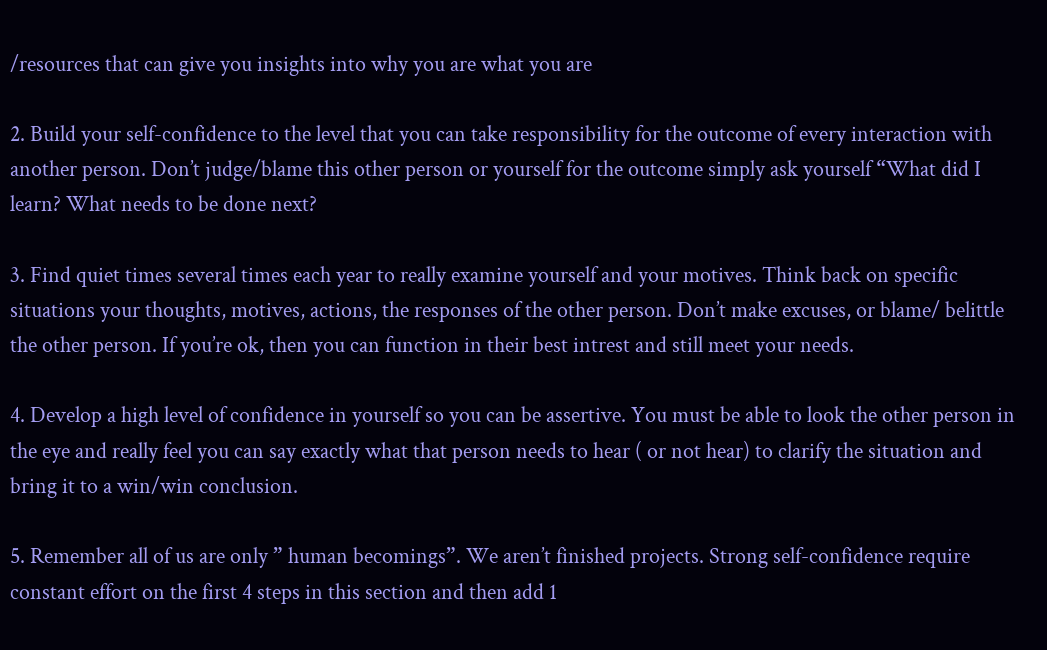/resources that can give you insights into why you are what you are

2. Build your self-confidence to the level that you can take responsibility for the outcome of every interaction with another person. Don’t judge/blame this other person or yourself for the outcome simply ask yourself “What did I learn? What needs to be done next?

3. Find quiet times several times each year to really examine yourself and your motives. Think back on specific situations your thoughts, motives, actions, the responses of the other person. Don’t make excuses, or blame/ belittle the other person. If you’re ok, then you can function in their best intrest and still meet your needs.

4. Develop a high level of confidence in yourself so you can be assertive. You must be able to look the other person in the eye and really feel you can say exactly what that person needs to hear ( or not hear) to clarify the situation and bring it to a win/win conclusion.

5. Remember all of us are only ” human becomings”. We aren’t finished projects. Strong self-confidence require constant effort on the first 4 steps in this section and then add 1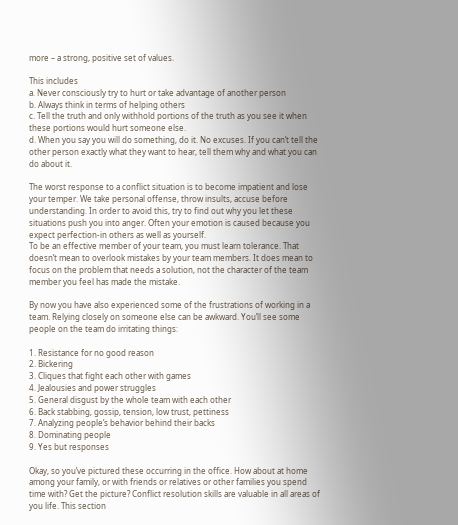more – a strong, positive set of values.

This includes
a. Never consciously try to hurt or take advantage of another person
b. Always think in terms of helping others
c. Tell the truth and only withhold portions of the truth as you see it when these portions would hurt someone else.
d. When you say you will do something, do it. No excuses. If you can’t tell the other person exactly what they want to hear, tell them why and what you can do about it.

The worst response to a conflict situation is to become impatient and lose your temper. We take personal offense, throw insults, accuse before understanding. In order to avoid this, try to find out why you let these situations push you into anger. Often your emotion is caused because you expect perfection-in others as well as yourself.
To be an effective member of your team, you must learn tolerance. That doesn’t mean to overlook mistakes by your team members. It does mean to focus on the problem that needs a solution, not the character of the team member you feel has made the mistake.

By now you have also experienced some of the frustrations of working in a team. Relying closely on someone else can be awkward. You’ll see some people on the team do irritating things:

1. Resistance for no good reason
2. Bickering
3. Cliques that fight each other with games
4. Jealousies and power struggles
5. General disgust by the whole team with each other
6. Back stabbing, gossip, tension, low trust, pettiness
7. Analyzing people’s behavior behind their backs
8. Dominating people
9. Yes but responses

Okay, so you’ve pictured these occurring in the office. How about at home among your family, or with friends or relatives or other families you spend time with? Get the picture? Conflict resolution skills are valuable in all areas of you life. This section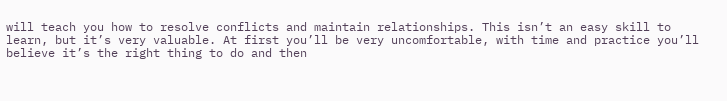will teach you how to resolve conflicts and maintain relationships. This isn’t an easy skill to learn, but it’s very valuable. At first you’ll be very uncomfortable, with time and practice you’ll believe it’s the right thing to do and then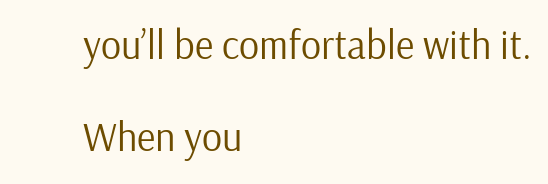you’ll be comfortable with it.

When you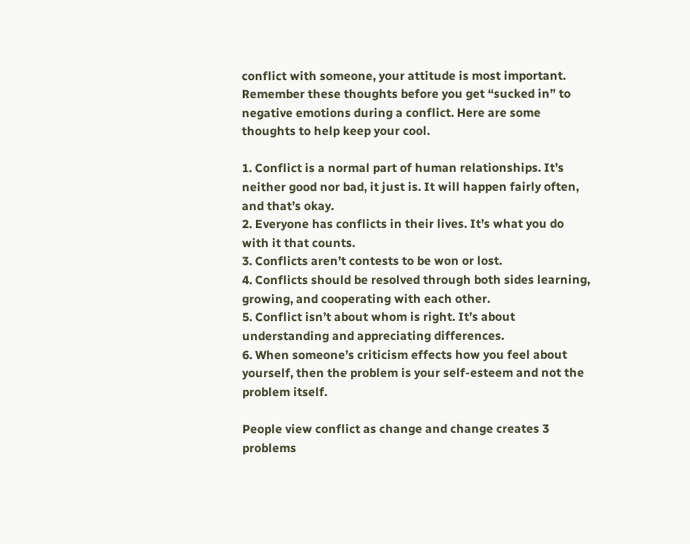conflict with someone, your attitude is most important. Remember these thoughts before you get “sucked in” to negative emotions during a conflict. Here are some thoughts to help keep your cool.

1. Conflict is a normal part of human relationships. It’s neither good nor bad, it just is. It will happen fairly often, and that’s okay.
2. Everyone has conflicts in their lives. It’s what you do with it that counts.
3. Conflicts aren’t contests to be won or lost.
4. Conflicts should be resolved through both sides learning, growing, and cooperating with each other.
5. Conflict isn’t about whom is right. It’s about understanding and appreciating differences.
6. When someone’s criticism effects how you feel about yourself, then the problem is your self-esteem and not the problem itself.

People view conflict as change and change creates 3 problems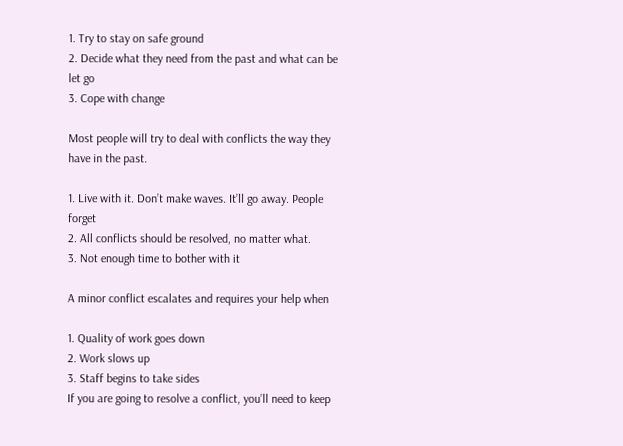1. Try to stay on safe ground
2. Decide what they need from the past and what can be let go
3. Cope with change

Most people will try to deal with conflicts the way they have in the past.

1. Live with it. Don’t make waves. It’ll go away. People forget
2. All conflicts should be resolved, no matter what.
3. Not enough time to bother with it

A minor conflict escalates and requires your help when

1. Quality of work goes down
2. Work slows up
3. Staff begins to take sides
If you are going to resolve a conflict, you’ll need to keep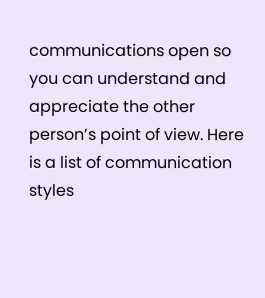communications open so you can understand and appreciate the other person’s point of view. Here is a list of communication styles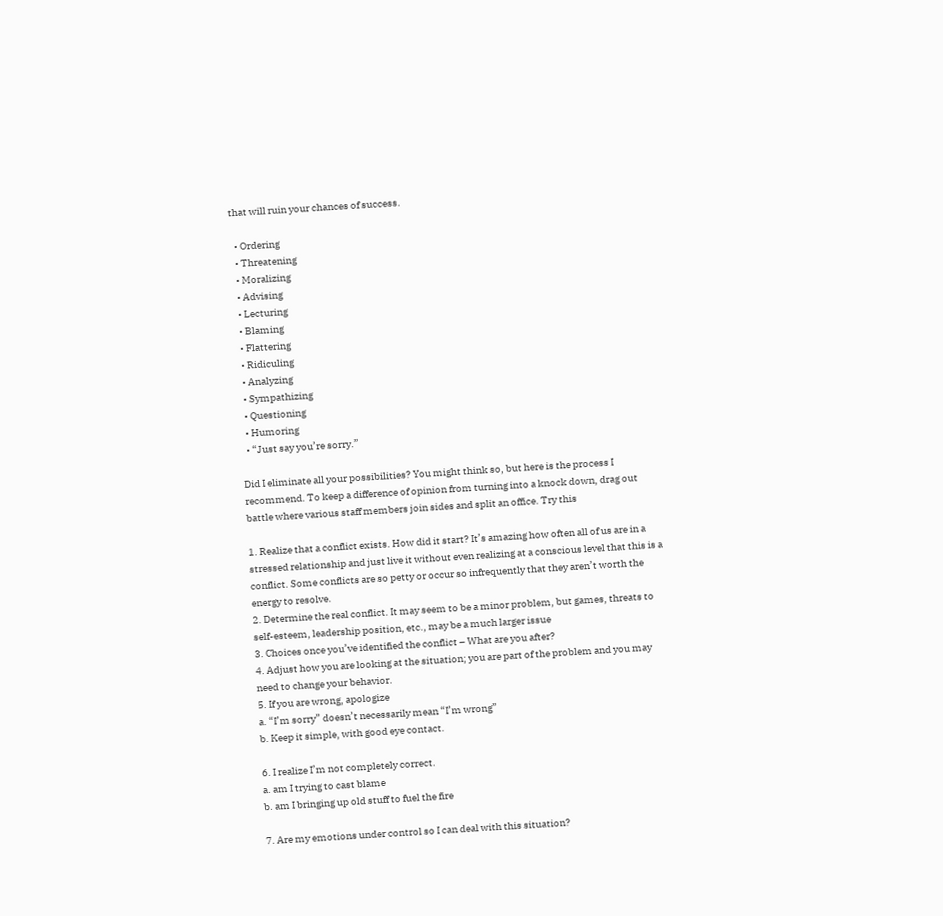that will ruin your chances of success.

  • Ordering
  • Threatening
  • Moralizing
  • Advising
  • Lecturing
  • Blaming
  • Flattering
  • Ridiculing
  • Analyzing
  • Sympathizing
  • Questioning
  • Humoring
  • “Just say you’re sorry.”

Did I eliminate all your possibilities? You might think so, but here is the process I recommend. To keep a difference of opinion from turning into a knock down, drag out battle where various staff members join sides and split an office. Try this

1. Realize that a conflict exists. How did it start? It’s amazing how often all of us are in a stressed relationship and just live it without even realizing at a conscious level that this is a conflict. Some conflicts are so petty or occur so infrequently that they aren’t worth the energy to resolve.
2. Determine the real conflict. It may seem to be a minor problem, but games, threats to self-esteem, leadership position, etc., may be a much larger issue
3. Choices once you’ve identified the conflict – What are you after?
4. Adjust how you are looking at the situation; you are part of the problem and you may need to change your behavior.
5. If you are wrong, apologize
a. “I’m sorry” doesn’t necessarily mean “I’m wrong”
b. Keep it simple, with good eye contact.

6. I realize I’m not completely correct.
a. am I trying to cast blame
b. am I bringing up old stuff to fuel the fire

7. Are my emotions under control so I can deal with this situation?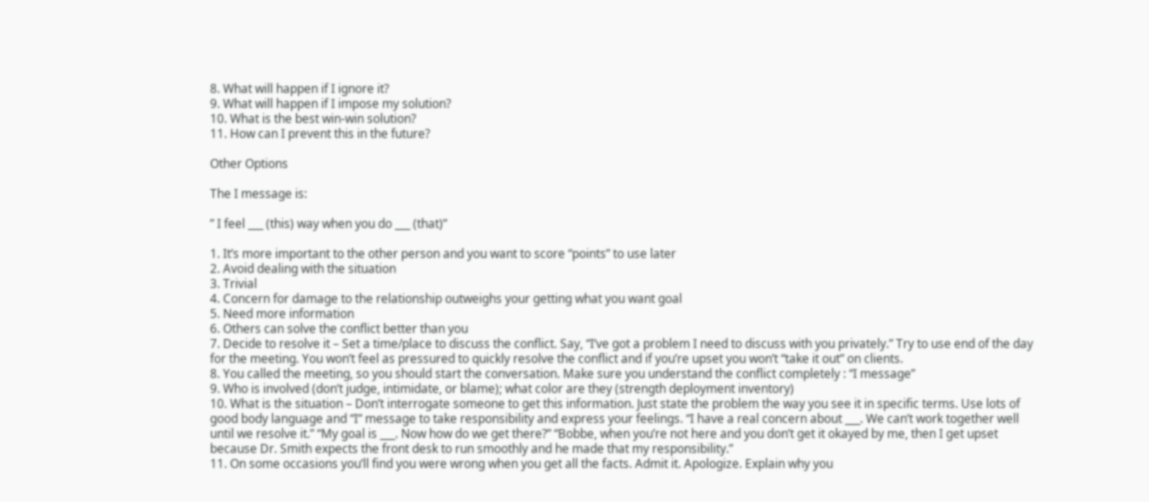8. What will happen if I ignore it?
9. What will happen if I impose my solution?
10. What is the best win-win solution?
11. How can I prevent this in the future?

Other Options

The I message is:

” I feel ___ (this) way when you do ___ (that)”

1. It’s more important to the other person and you want to score “points” to use later
2. Avoid dealing with the situation
3. Trivial
4. Concern for damage to the relationship outweighs your getting what you want goal
5. Need more information
6. Others can solve the conflict better than you
7. Decide to resolve it – Set a time/place to discuss the conflict. Say, “I’ve got a problem I need to discuss with you privately.” Try to use end of the day for the meeting. You won’t feel as pressured to quickly resolve the conflict and if you’re upset you won’t “take it out” on clients.
8. You called the meeting, so you should start the conversation. Make sure you understand the conflict completely : “I message”
9. Who is involved (don’t judge, intimidate, or blame); what color are they (strength deployment inventory)
10. What is the situation – Don’t interrogate someone to get this information. Just state the problem the way you see it in specific terms. Use lots of good body language and “I” message to take responsibility and express your feelings. “I have a real concern about ___. We can’t work together well until we resolve it.” “My goal is ___. Now how do we get there?” “Bobbe, when you’re not here and you don’t get it okayed by me, then I get upset because Dr. Smith expects the front desk to run smoothly and he made that my responsibility.”
11. On some occasions you’ll find you were wrong when you get all the facts. Admit it. Apologize. Explain why you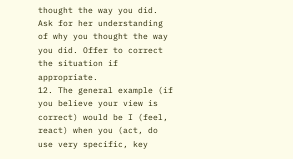thought the way you did. Ask for her understanding of why you thought the way you did. Offer to correct the situation if appropriate.
12. The general example (if you believe your view is correct) would be I (feel, react) when you (act, do use very specific, key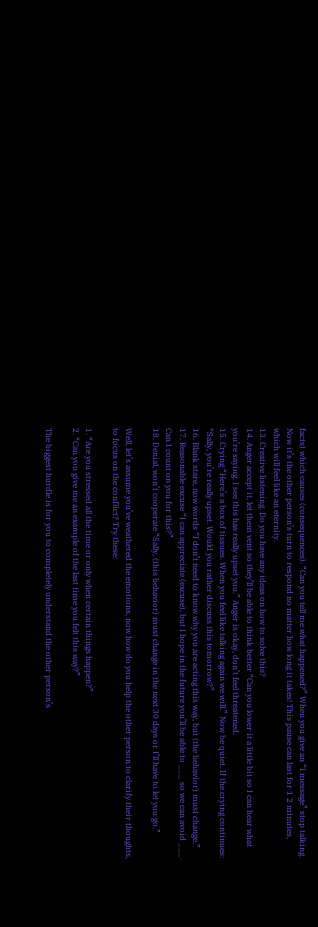facts) which causes (consequences). “Can you tell me what happened?” When you give an “I message” stop talking. Now it’s the other person’s turn to respond no matter how long it takes! This pause can last for 1 2 minutes, which will feel like an eternity.
13. Creative listening. Do you have any ideas on how to solve this?
14. Anger accept it, let them vent so they’ll be able to think better “Can you lower it a little bit so I can hear what you’re saying. I see this has really upset you.” Anger is okay, don’t feel threatened.
15. Crying “Here’s a box of tissues. When you feel like talking again we will.” Now be quiet. If the crying continues: “Sally, you’re really upset. Would you rather discuss this tomorrow?”
16. Blank stare, now words “I don’t need to know why you are acting this way, but (the behavior) must change.”
17. Reasonable excuse “I can appreciate (excuse), but I hope in the future you’ll be able to ___ so we can avoid ___. Can I count on you for this?”
18. Denial, won’t cooperate “Sally, (this behavior) must change in the next 30 days or I’ll have to let you go.”

Well, let’s assume you’ve weathered the emotions, now how do you help the other person to clarify their thoughts, to focus on the conflict? Try these:

1. “Are you stressed all the time or only when certain things happen?”
2. “Can you give me an example of the last time you felt this way?”

The biggest hurdle is for you to completely understand the other person’s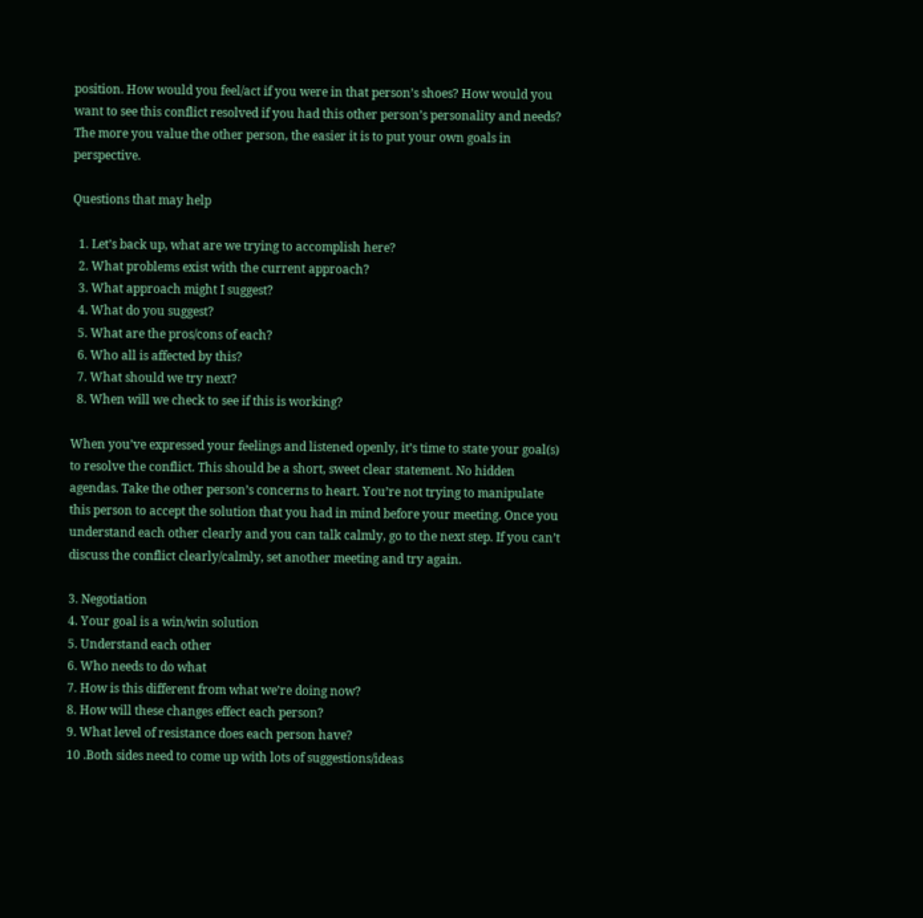position. How would you feel/act if you were in that person’s shoes? How would you want to see this conflict resolved if you had this other person’s personality and needs? The more you value the other person, the easier it is to put your own goals in perspective.

Questions that may help

  1. Let’s back up, what are we trying to accomplish here?
  2. What problems exist with the current approach?
  3. What approach might I suggest?
  4. What do you suggest?
  5. What are the pros/cons of each?
  6. Who all is affected by this?
  7. What should we try next?
  8. When will we check to see if this is working?

When you’ve expressed your feelings and listened openly, it’s time to state your goal(s) to resolve the conflict. This should be a short, sweet clear statement. No hidden agendas. Take the other person’s concerns to heart. You’re not trying to manipulate this person to accept the solution that you had in mind before your meeting. Once you understand each other clearly and you can talk calmly, go to the next step. If you can’t discuss the conflict clearly/calmly, set another meeting and try again.

3. Negotiation
4. Your goal is a win/win solution
5. Understand each other
6. Who needs to do what
7. How is this different from what we’re doing now?
8. How will these changes effect each person?
9. What level of resistance does each person have?
10 .Both sides need to come up with lots of suggestions/ideas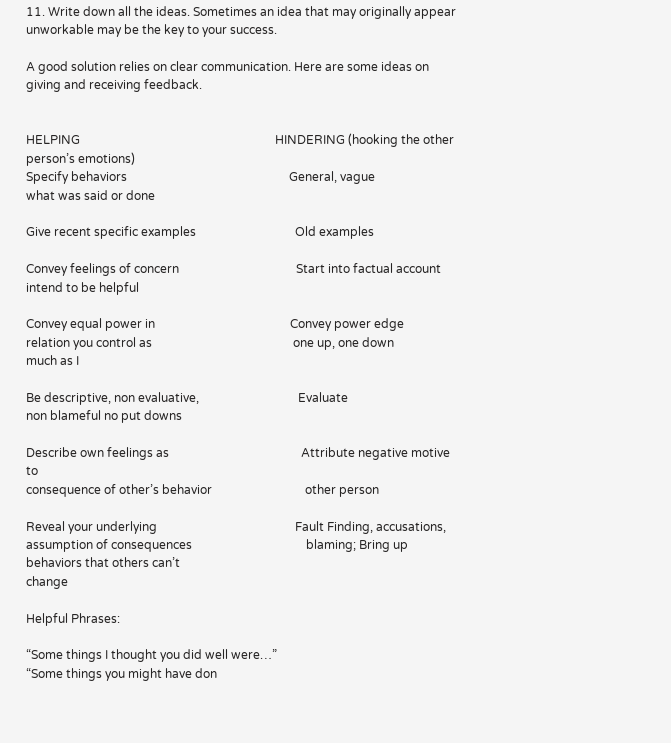11. Write down all the ideas. Sometimes an idea that may originally appear unworkable may be the key to your success.

A good solution relies on clear communication. Here are some ideas on giving and receiving feedback.


HELPING                                                                 HINDERING (hooking the other person’s emotions)
Specify behaviors                                                      General, vague
what was said or done

Give recent specific examples                                 Old examples

Convey feelings of concern                                       Start into factual account
intend to be helpful

Convey equal power in                                             Convey power edge
relation you control as                                               one up, one down
much as I

Be descriptive, non evaluative,                                 Evaluate
non blameful no put downs

Describe own feelings as                                            Attribute negative motive to
consequence of other’s behavior                               other person

Reveal your underlying                                              Fault Finding, accusations,
assumption of consequences                                      blaming; Bring up behaviors that others can’t                                                                                               change

Helpful Phrases:

“Some things I thought you did well were…”
“Some things you might have don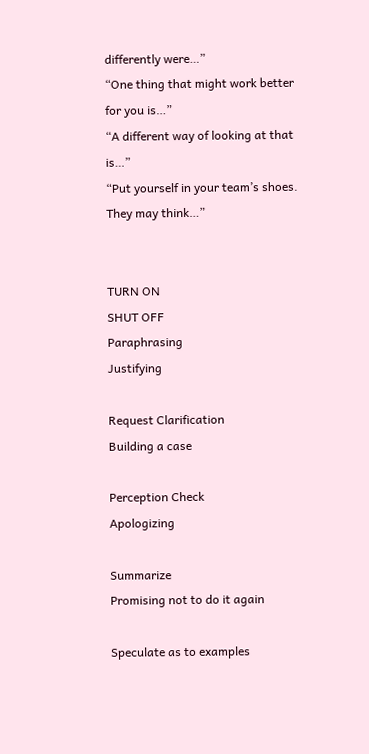differently were…”
“One thing that might work better for you is…”
“A different way of looking at that is…”
“Put yourself in your team’s shoes. They may think…”


TURN ON                                                                  SHUT OFF
Paraphrasing                                                             Justifying

Request Clarification                                                Building a case

Perception Check                                                      Apologizing

Summarize                                                                Promising not to do it again

Speculate as to examples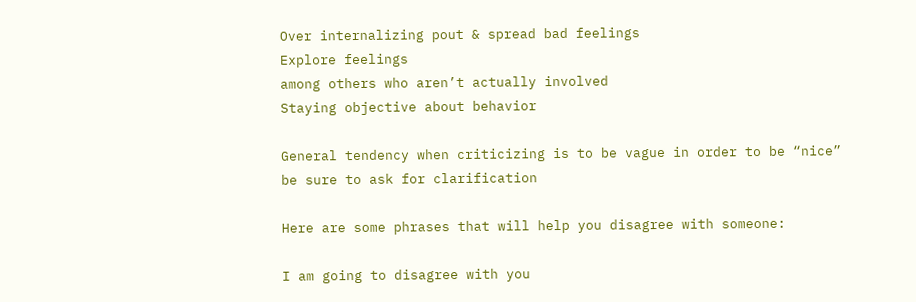Over internalizing pout & spread bad feelings
Explore feelings                                                        among others who aren’t actually involved
Staying objective about behavior

General tendency when criticizing is to be vague in order to be “nice” be sure to ask for clarification

Here are some phrases that will help you disagree with someone:

I am going to disagree with you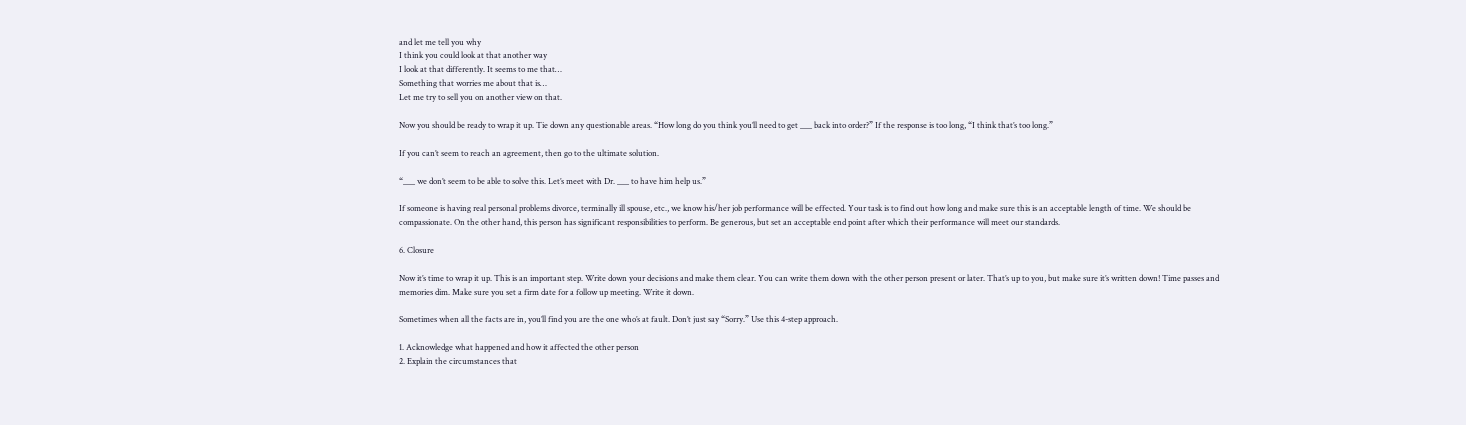and let me tell you why
I think you could look at that another way
I look at that differently. It seems to me that…
Something that worries me about that is…
Let me try to sell you on another view on that.

Now you should be ready to wrap it up. Tie down any questionable areas. “How long do you think you’ll need to get ___ back into order?” If the response is too long, “I think that’s too long.”

If you can’t seem to reach an agreement, then go to the ultimate solution.

“___ we don’t seem to be able to solve this. Let’s meet with Dr. ___ to have him help us.”

If someone is having real personal problems divorce, terminally ill spouse, etc., we know his/her job performance will be effected. Your task is to find out how long and make sure this is an acceptable length of time. We should be compassionate. On the other hand, this person has significant responsibilities to perform. Be generous, but set an acceptable end point after which their performance will meet our standards.

6. Closure

Now it’s time to wrap it up. This is an important step. Write down your decisions and make them clear. You can write them down with the other person present or later. That’s up to you, but make sure it’s written down! Time passes and memories dim. Make sure you set a firm date for a follow up meeting. Write it down.

Sometimes when all the facts are in, you’ll find you are the one who’s at fault. Don’t just say “Sorry.” Use this 4-step approach.

1. Acknowledge what happened and how it affected the other person
2. Explain the circumstances that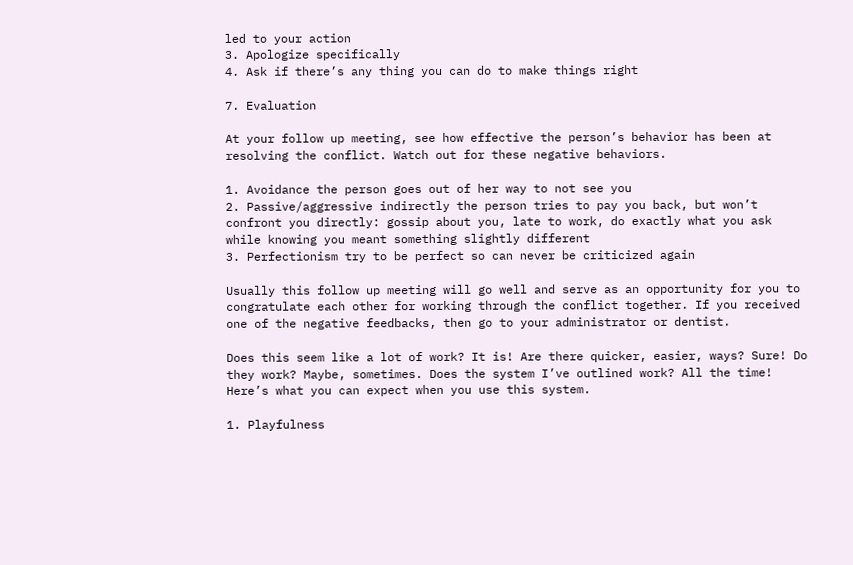led to your action
3. Apologize specifically
4. Ask if there’s any thing you can do to make things right

7. Evaluation

At your follow up meeting, see how effective the person’s behavior has been at resolving the conflict. Watch out for these negative behaviors.

1. Avoidance the person goes out of her way to not see you
2. Passive/aggressive indirectly the person tries to pay you back, but won’t confront you directly: gossip about you, late to work, do exactly what you ask while knowing you meant something slightly different
3. Perfectionism try to be perfect so can never be criticized again

Usually this follow up meeting will go well and serve as an opportunity for you to congratulate each other for working through the conflict together. If you received one of the negative feedbacks, then go to your administrator or dentist.

Does this seem like a lot of work? It is! Are there quicker, easier, ways? Sure! Do they work? Maybe, sometimes. Does the system I’ve outlined work? All the time! Here’s what you can expect when you use this system.

1. Playfulness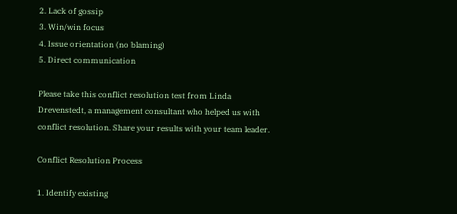2. Lack of gossip
3. Win/win focus
4. Issue orientation (no blaming)
5. Direct communication

Please take this conflict resolution test from Linda Drevenstedt, a management consultant who helped us with conflict resolution. Share your results with your team leader.

Conflict Resolution Process

1. Identify existing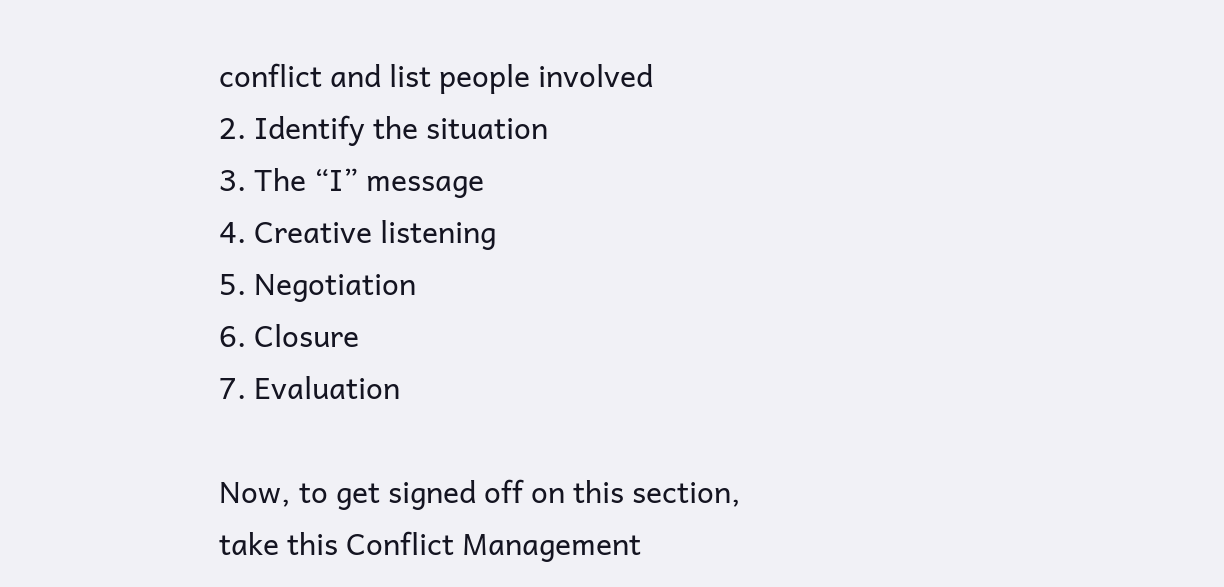conflict and list people involved
2. Identify the situation
3. The “I” message
4. Creative listening
5. Negotiation
6. Closure
7. Evaluation

Now, to get signed off on this section, take this Conflict Management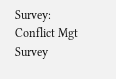Survey: Conflict Mgt Survey